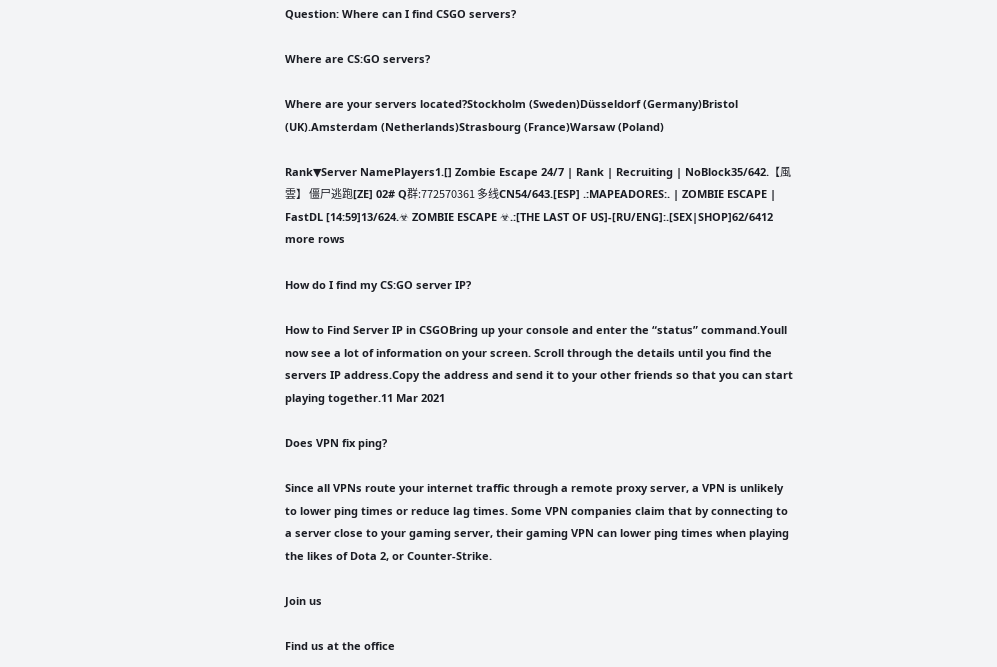Question: Where can I find CSGO servers?

Where are CS:GO servers?

Where are your servers located?Stockholm (Sweden)Düsseldorf (Germany)Bristol (UK).Amsterdam (Netherlands)Strasbourg (France)Warsaw (Poland)

Rank▼Server NamePlayers1.[] Zombie Escape 24/7 | Rank | Recruiting | NoBlock35/642.【風 雲】 僵尸逃跑[ZE] 02# Q群:772570361 多线CN54/643.[ESP] .:MAPEADORES:. | ZOMBIE ESCAPE | FastDL [14:59]13/624.☣ ZOMBIE ESCAPE ☣.:[THE LAST OF US]-[RU/ENG]:.[SEX|SHOP]62/6412 more rows

How do I find my CS:GO server IP?

How to Find Server IP in CSGOBring up your console and enter the “status” command.Youll now see a lot of information on your screen. Scroll through the details until you find the servers IP address.Copy the address and send it to your other friends so that you can start playing together.11 Mar 2021

Does VPN fix ping?

Since all VPNs route your internet traffic through a remote proxy server, a VPN is unlikely to lower ping times or reduce lag times. Some VPN companies claim that by connecting to a server close to your gaming server, their gaming VPN can lower ping times when playing the likes of Dota 2, or Counter-Strike.

Join us

Find us at the office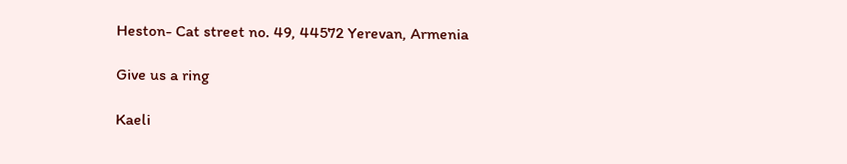Heston- Cat street no. 49, 44572 Yerevan, Armenia

Give us a ring

Kaeli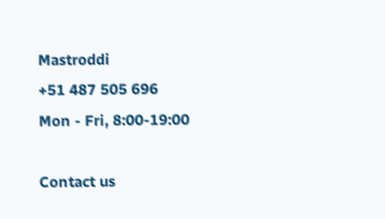Mastroddi
+51 487 505 696
Mon - Fri, 8:00-19:00

Contact us